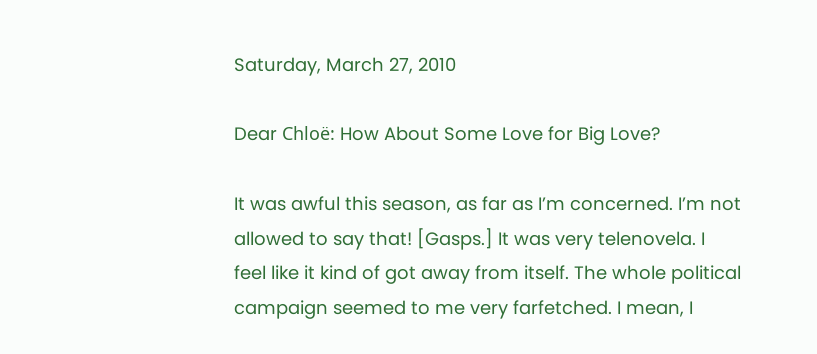Saturday, March 27, 2010

Dear Chloë: How About Some Love for Big Love?

It was awful this season, as far as I’m concerned. I’m not allowed to say that! [Gasps.] It was very telenovela. I feel like it kind of got away from itself. The whole political campaign seemed to me very farfetched. I mean, I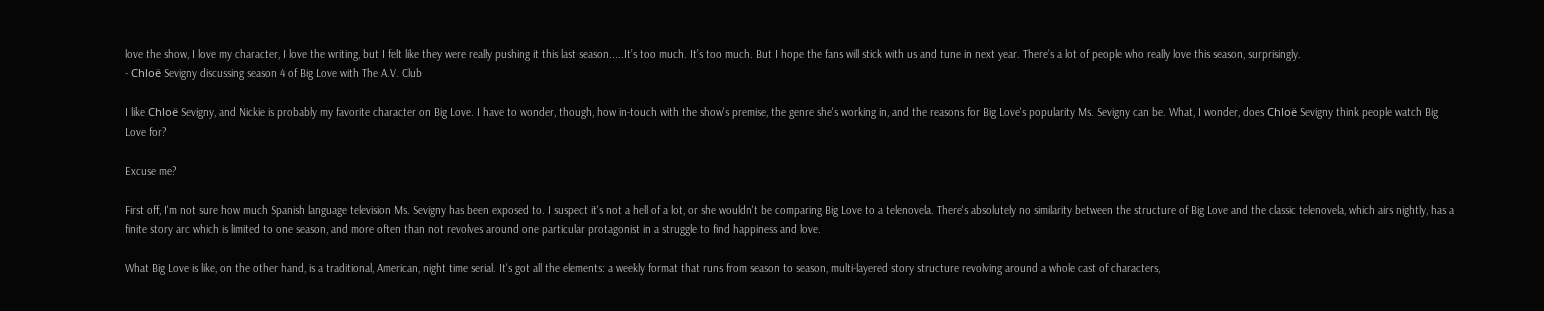love the show, I love my character, I love the writing, but I felt like they were really pushing it this last season.....It’s too much. It’s too much. But I hope the fans will stick with us and tune in next year. There’s a lot of people who really love this season, surprisingly.
- Chloë Sevigny discussing season 4 of Big Love with The A.V. Club

I like Chloë Sevigny, and Nickie is probably my favorite character on Big Love. I have to wonder, though, how in-touch with the show's premise, the genre she's working in, and the reasons for Big Love's popularity Ms. Sevigny can be. What, I wonder, does Chloë Sevigny think people watch Big Love for?

Excuse me?

First off, I'm not sure how much Spanish language television Ms. Sevigny has been exposed to. I suspect it's not a hell of a lot, or she wouldn't be comparing Big Love to a telenovela. There's absolutely no similarity between the structure of Big Love and the classic telenovela, which airs nightly, has a finite story arc which is limited to one season, and more often than not revolves around one particular protagonist in a struggle to find happiness and love.

What Big Love is like, on the other hand, is a traditional, American, night time serial. It's got all the elements: a weekly format that runs from season to season, multi-layered story structure revolving around a whole cast of characters,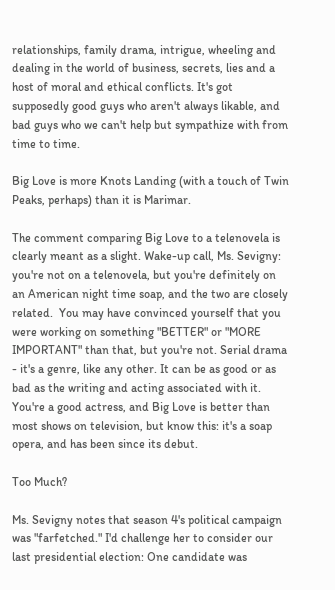relationships, family drama, intrigue, wheeling and dealing in the world of business, secrets, lies and a host of moral and ethical conflicts. It's got supposedly good guys who aren't always likable, and bad guys who we can't help but sympathize with from time to time.

Big Love is more Knots Landing (with a touch of Twin Peaks, perhaps) than it is Marimar.

The comment comparing Big Love to a telenovela is clearly meant as a slight. Wake-up call, Ms. Sevigny: you're not on a telenovela, but you're definitely on an American night time soap, and the two are closely related.  You may have convinced yourself that you were working on something "BETTER" or "MORE IMPORTANT" than that, but you're not. Serial drama - it's a genre, like any other. It can be as good or as bad as the writing and acting associated with it. You're a good actress, and Big Love is better than most shows on television, but know this: it's a soap opera, and has been since its debut.

Too Much?

Ms. Sevigny notes that season 4's political campaign was "farfetched." I'd challenge her to consider our last presidential election: One candidate was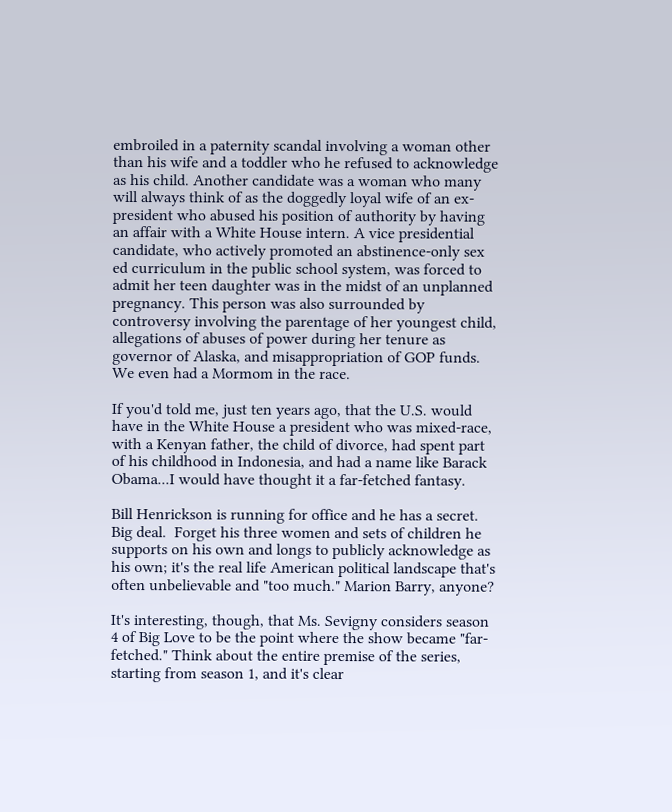embroiled in a paternity scandal involving a woman other than his wife and a toddler who he refused to acknowledge as his child. Another candidate was a woman who many will always think of as the doggedly loyal wife of an ex-president who abused his position of authority by having an affair with a White House intern. A vice presidential candidate, who actively promoted an abstinence-only sex ed curriculum in the public school system, was forced to admit her teen daughter was in the midst of an unplanned pregnancy. This person was also surrounded by controversy involving the parentage of her youngest child, allegations of abuses of power during her tenure as governor of Alaska, and misappropriation of GOP funds. We even had a Mormom in the race.

If you'd told me, just ten years ago, that the U.S. would have in the White House a president who was mixed-race, with a Kenyan father, the child of divorce, had spent part of his childhood in Indonesia, and had a name like Barack Obama...I would have thought it a far-fetched fantasy.

Bill Henrickson is running for office and he has a secret. Big deal.  Forget his three women and sets of children he supports on his own and longs to publicly acknowledge as his own; it's the real life American political landscape that's often unbelievable and "too much." Marion Barry, anyone?

It's interesting, though, that Ms. Sevigny considers season 4 of Big Love to be the point where the show became "far-fetched." Think about the entire premise of the series, starting from season 1, and it's clear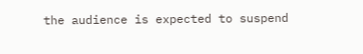the audience is expected to suspend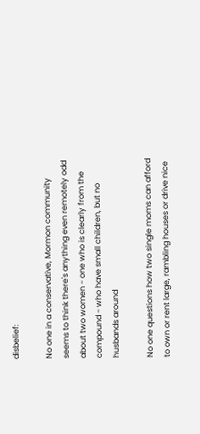disbelief:

No one in a conservative, Mormon community seems to think there's anything even remotely odd about two women - one who is clearly from the compound - who have small children, but no husbands around

No one questions how two single moms can afford to own or rent large, rambling houses or drive nice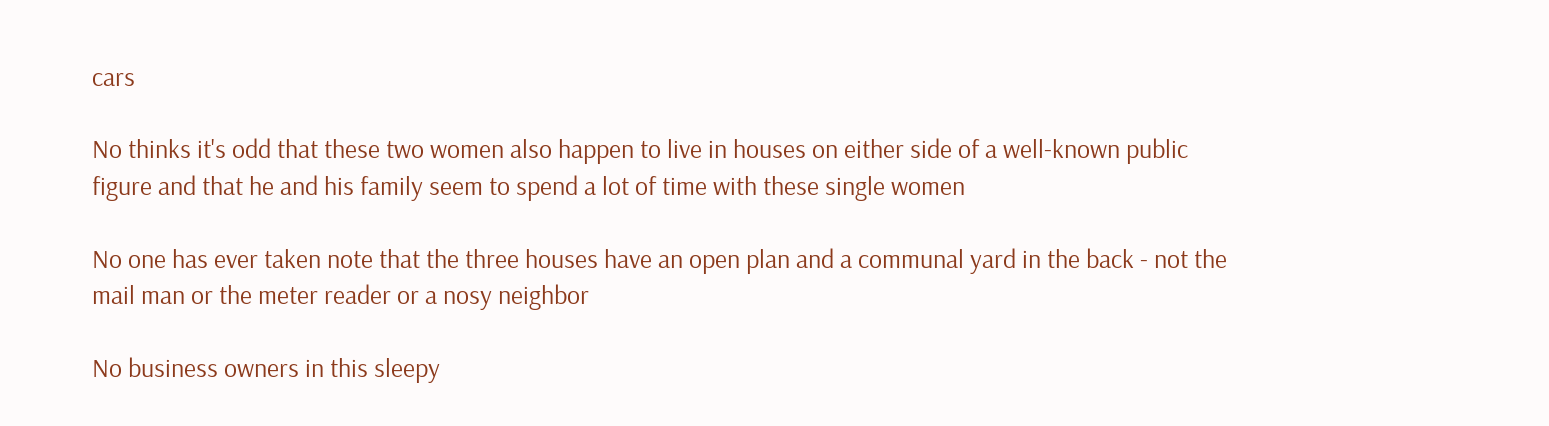cars

No thinks it's odd that these two women also happen to live in houses on either side of a well-known public figure and that he and his family seem to spend a lot of time with these single women

No one has ever taken note that the three houses have an open plan and a communal yard in the back - not the mail man or the meter reader or a nosy neighbor

No business owners in this sleepy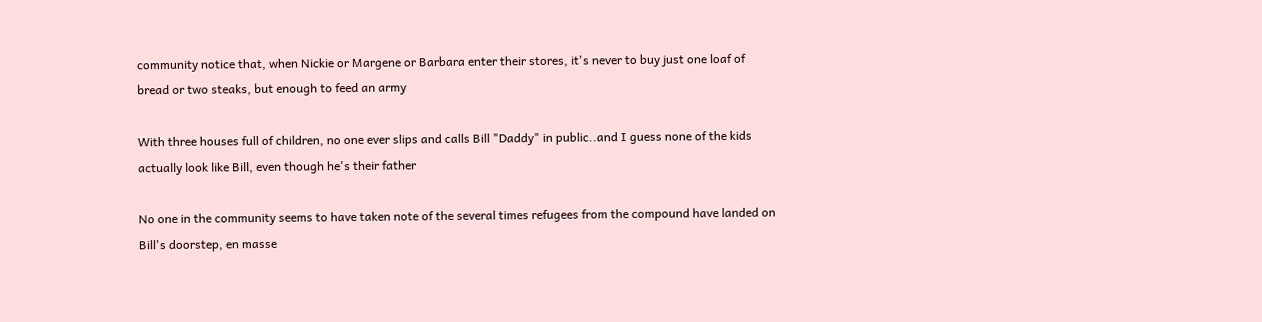community notice that, when Nickie or Margene or Barbara enter their stores, it's never to buy just one loaf of bread or two steaks, but enough to feed an army

With three houses full of children, no one ever slips and calls Bill "Daddy" in public..and I guess none of the kids actually look like Bill, even though he's their father

No one in the community seems to have taken note of the several times refugees from the compound have landed on Bill's doorstep, en masse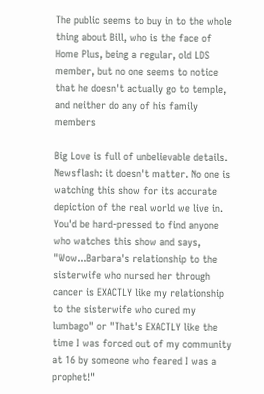The public seems to buy in to the whole thing about Bill, who is the face of Home Plus, being a regular, old LDS member, but no one seems to notice that he doesn't actually go to temple, and neither do any of his family members

Big Love is full of unbelievable details. Newsflash: it doesn't matter. No one is watching this show for its accurate depiction of the real world we live in. You'd be hard-pressed to find anyone who watches this show and says, "Wow...Barbara's relationship to the sisterwife who nursed her through cancer is EXACTLY like my relationship to the sisterwife who cured my lumbago" or "That's EXACTLY like the time I was forced out of my community at 16 by someone who feared I was a prophet!"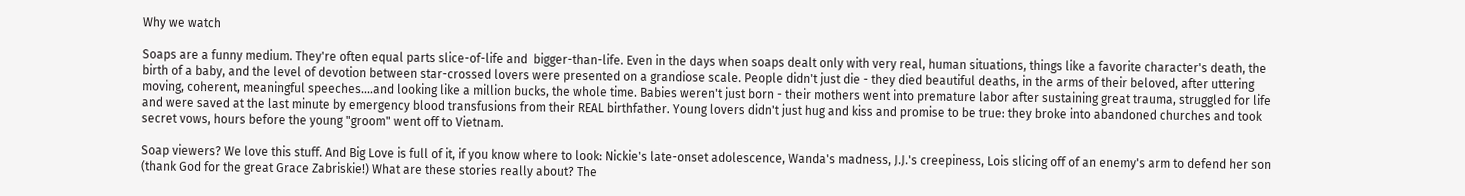Why we watch

Soaps are a funny medium. They're often equal parts slice-of-life and  bigger-than-life. Even in the days when soaps dealt only with very real, human situations, things like a favorite character's death, the birth of a baby, and the level of devotion between star-crossed lovers were presented on a grandiose scale. People didn't just die - they died beautiful deaths, in the arms of their beloved, after uttering moving, coherent, meaningful speeches....and looking like a million bucks, the whole time. Babies weren't just born - their mothers went into premature labor after sustaining great trauma, struggled for life and were saved at the last minute by emergency blood transfusions from their REAL birthfather. Young lovers didn't just hug and kiss and promise to be true: they broke into abandoned churches and took secret vows, hours before the young "groom" went off to Vietnam.

Soap viewers? We love this stuff. And Big Love is full of it, if you know where to look: Nickie's late-onset adolescence, Wanda's madness, J.J.'s creepiness, Lois slicing off of an enemy's arm to defend her son (thank God for the great Grace Zabriskie!) What are these stories really about? The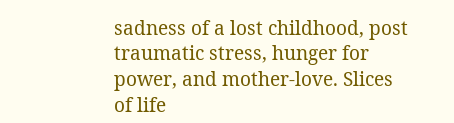sadness of a lost childhood, post traumatic stress, hunger for power, and mother-love. Slices of life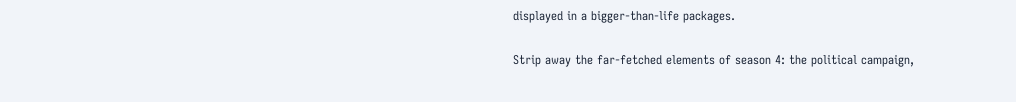displayed in a bigger-than-life packages.

Strip away the far-fetched elements of season 4: the political campaign,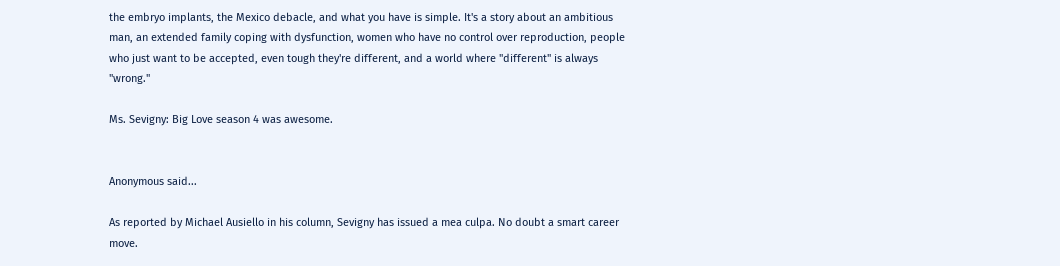the embryo implants, the Mexico debacle, and what you have is simple. It's a story about an ambitious man, an extended family coping with dysfunction, women who have no control over reproduction, people who just want to be accepted, even tough they're different, and a world where "different" is always "wrong."

Ms. Sevigny: Big Love season 4 was awesome.


Anonymous said...

As reported by Michael Ausiello in his column, Sevigny has issued a mea culpa. No doubt a smart career move.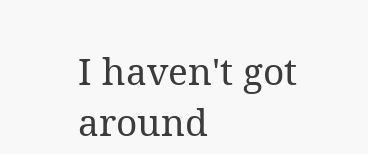I haven't got around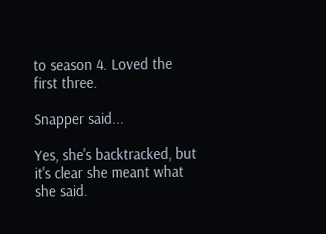to season 4. Loved the first three.

Snapper said...

Yes, she's backtracked, but it's clear she meant what she said.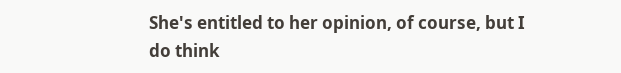She's entitled to her opinion, of course, but I do think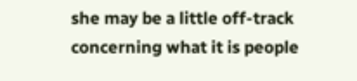she may be a little off-track concerning what it is people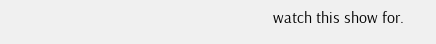watch this show for.